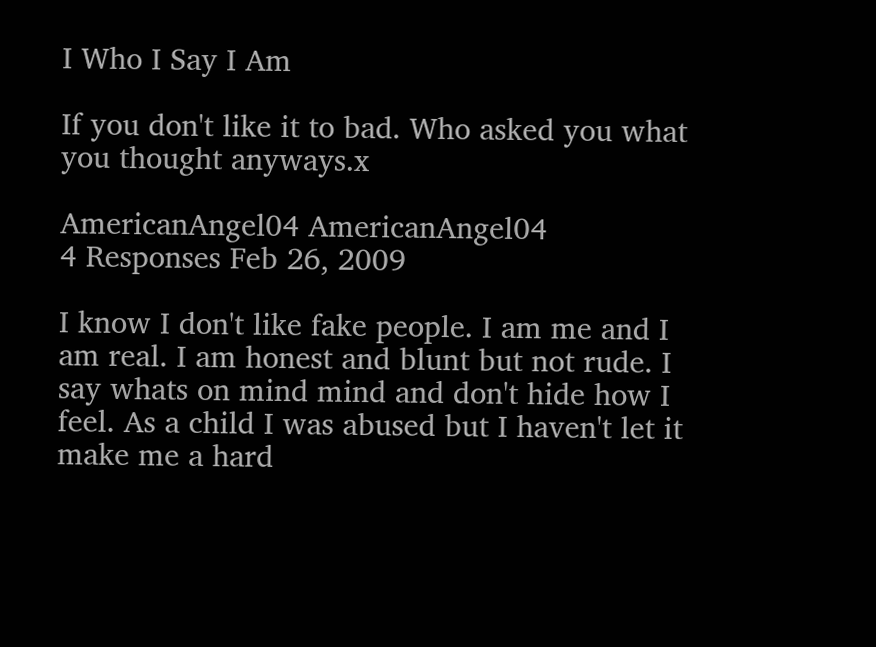I Who I Say I Am

If you don't like it to bad. Who asked you what you thought anyways.x

AmericanAngel04 AmericanAngel04
4 Responses Feb 26, 2009

I know I don't like fake people. I am me and I am real. I am honest and blunt but not rude. I say whats on mind mind and don't hide how I feel. As a child I was abused but I haven't let it make me a hard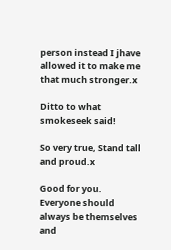person instead I jhave allowed it to make me that much stronger.x

Ditto to what smokeseek said!

So very true, Stand tall and proud.x

Good for you. Everyone should always be themselves and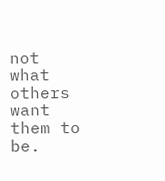not what others want them to be.